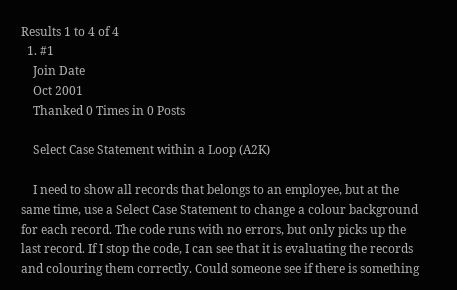Results 1 to 4 of 4
  1. #1
    Join Date
    Oct 2001
    Thanked 0 Times in 0 Posts

    Select Case Statement within a Loop (A2K)

    I need to show all records that belongs to an employee, but at the same time, use a Select Case Statement to change a colour background for each record. The code runs with no errors, but only picks up the last record. If I stop the code, I can see that it is evaluating the records and colouring them correctly. Could someone see if there is something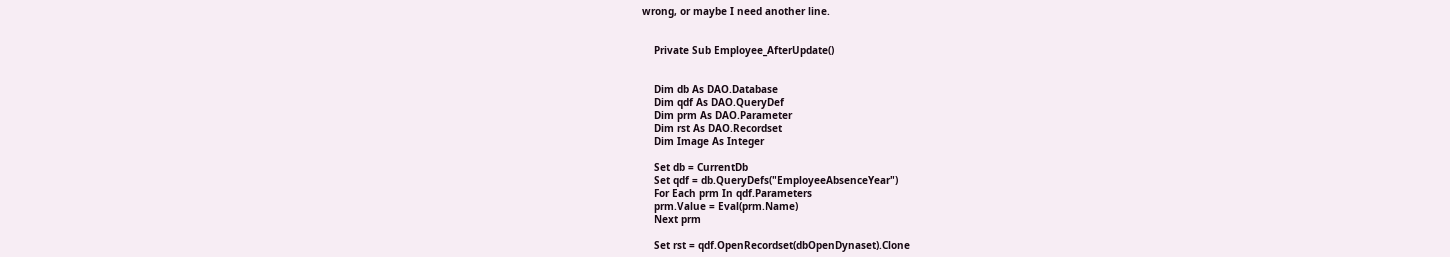wrong, or maybe I need another line.


    Private Sub Employee_AfterUpdate()


    Dim db As DAO.Database
    Dim qdf As DAO.QueryDef
    Dim prm As DAO.Parameter
    Dim rst As DAO.Recordset
    Dim Image As Integer

    Set db = CurrentDb
    Set qdf = db.QueryDefs("EmployeeAbsenceYear")
    For Each prm In qdf.Parameters
    prm.Value = Eval(prm.Name)
    Next prm

    Set rst = qdf.OpenRecordset(dbOpenDynaset).Clone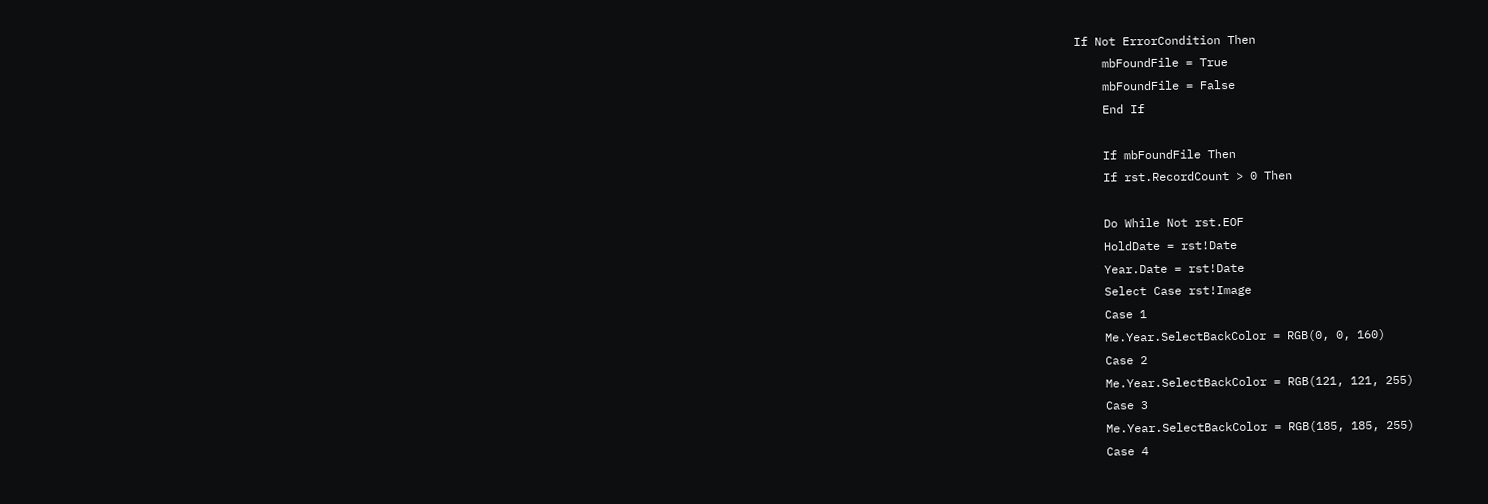If Not ErrorCondition Then
    mbFoundFile = True
    mbFoundFile = False
    End If

    If mbFoundFile Then
    If rst.RecordCount > 0 Then

    Do While Not rst.EOF
    HoldDate = rst!Date
    Year.Date = rst!Date
    Select Case rst!Image
    Case 1
    Me.Year.SelectBackColor = RGB(0, 0, 160)
    Case 2
    Me.Year.SelectBackColor = RGB(121, 121, 255)
    Case 3
    Me.Year.SelectBackColor = RGB(185, 185, 255)
    Case 4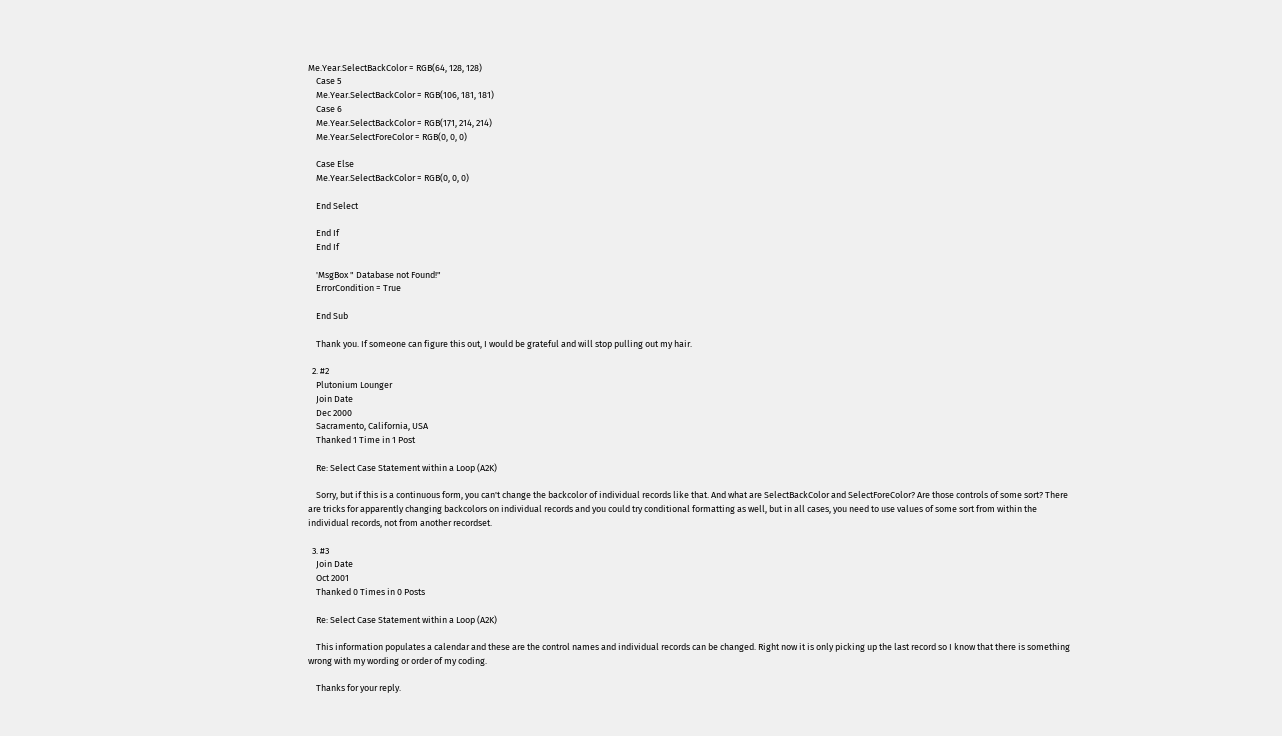Me.Year.SelectBackColor = RGB(64, 128, 128)
    Case 5
    Me.Year.SelectBackColor = RGB(106, 181, 181)
    Case 6
    Me.Year.SelectBackColor = RGB(171, 214, 214)
    Me.Year.SelectForeColor = RGB(0, 0, 0)

    Case Else
    Me.Year.SelectBackColor = RGB(0, 0, 0)

    End Select

    End If
    End If

    'MsgBox " Database not Found!"
    ErrorCondition = True

    End Sub

    Thank you. If someone can figure this out, I would be grateful and will stop pulling out my hair.

  2. #2
    Plutonium Lounger
    Join Date
    Dec 2000
    Sacramento, California, USA
    Thanked 1 Time in 1 Post

    Re: Select Case Statement within a Loop (A2K)

    Sorry, but if this is a continuous form, you can't change the backcolor of individual records like that. And what are SelectBackColor and SelectForeColor? Are those controls of some sort? There are tricks for apparently changing backcolors on individual records and you could try conditional formatting as well, but in all cases, you need to use values of some sort from within the individual records, not from another recordset.

  3. #3
    Join Date
    Oct 2001
    Thanked 0 Times in 0 Posts

    Re: Select Case Statement within a Loop (A2K)

    This information populates a calendar and these are the control names and individual records can be changed. Right now it is only picking up the last record so I know that there is something wrong with my wording or order of my coding.

    Thanks for your reply.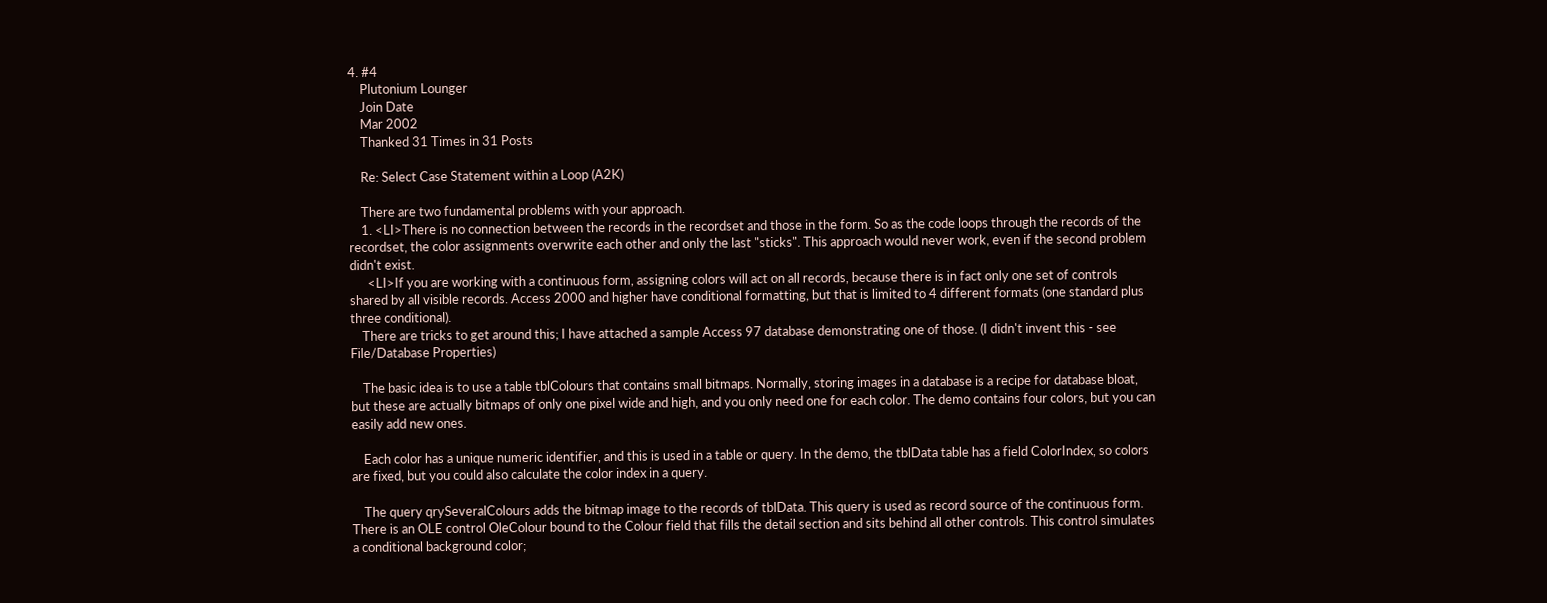4. #4
    Plutonium Lounger
    Join Date
    Mar 2002
    Thanked 31 Times in 31 Posts

    Re: Select Case Statement within a Loop (A2K)

    There are two fundamental problems with your approach.
    1. <LI>There is no connection between the records in the recordset and those in the form. So as the code loops through the records of the recordset, the color assignments overwrite each other and only the last "sticks". This approach would never work, even if the second problem didn't exist.
      <LI>If you are working with a continuous form, assigning colors will act on all records, because there is in fact only one set of controls shared by all visible records. Access 2000 and higher have conditional formatting, but that is limited to 4 different formats (one standard plus three conditional).
    There are tricks to get around this; I have attached a sample Access 97 database demonstrating one of those. (I didn't invent this - see File/Database Properties)

    The basic idea is to use a table tblColours that contains small bitmaps. Normally, storing images in a database is a recipe for database bloat, but these are actually bitmaps of only one pixel wide and high, and you only need one for each color. The demo contains four colors, but you can easily add new ones.

    Each color has a unique numeric identifier, and this is used in a table or query. In the demo, the tblData table has a field ColorIndex, so colors are fixed, but you could also calculate the color index in a query.

    The query qrySeveralColours adds the bitmap image to the records of tblData. This query is used as record source of the continuous form. There is an OLE control OleColour bound to the Colour field that fills the detail section and sits behind all other controls. This control simulates a conditional background color;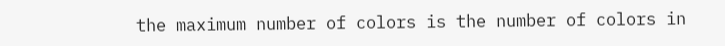the maximum number of colors is the number of colors in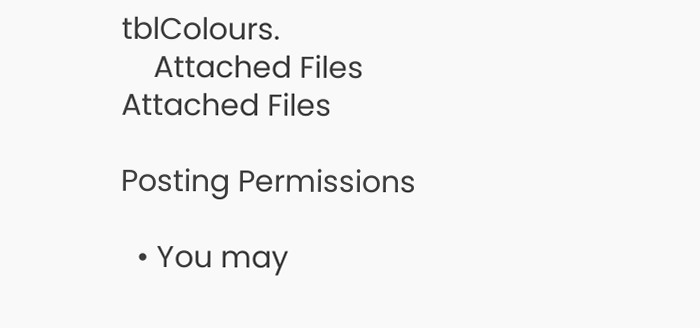tblColours.
    Attached Files Attached Files

Posting Permissions

  • You may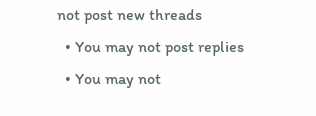not post new threads
  • You may not post replies
  • You may not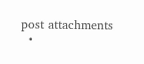post attachments
  •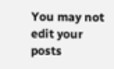You may not edit your posts